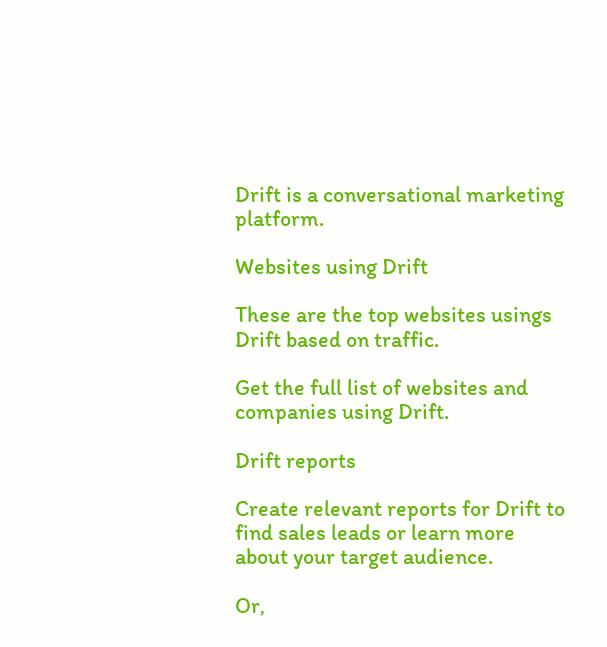Drift is a conversational marketing platform.

Websites using Drift

These are the top websites usings Drift based on traffic.

Get the full list of websites and companies using Drift.

Drift reports

Create relevant reports for Drift to find sales leads or learn more about your target audience.

Or,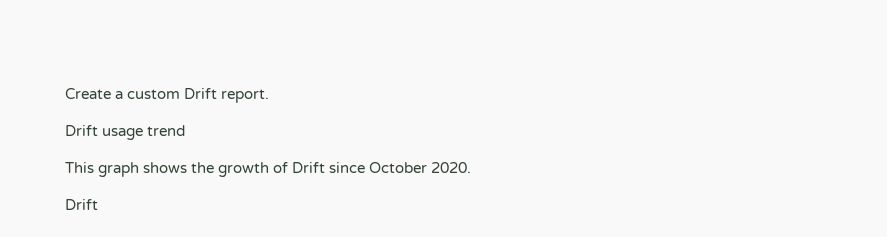Create a custom Drift report.

Drift usage trend

This graph shows the growth of Drift since October 2020.

Drift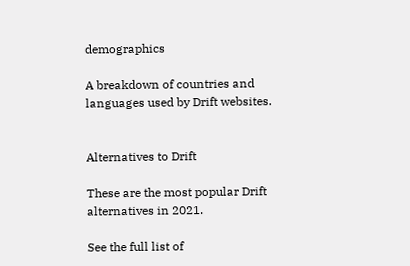demographics

A breakdown of countries and languages used by Drift websites.


Alternatives to Drift

These are the most popular Drift alternatives in 2021.

See the full list of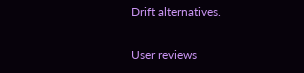Drift alternatives.

User reviews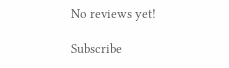No reviews yet!

Subscribe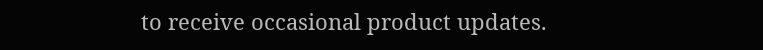to receive occasional product updates.